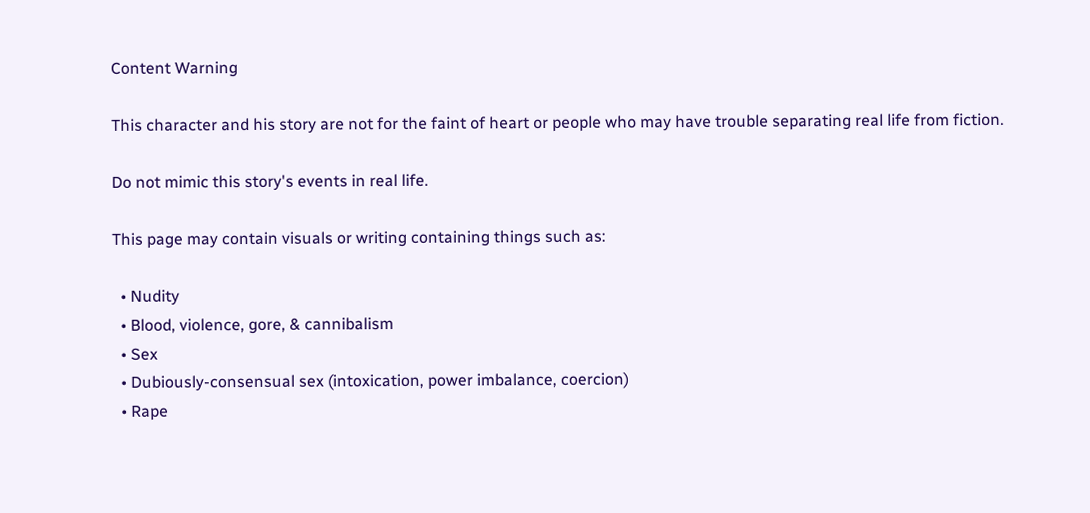Content Warning

This character and his story are not for the faint of heart or people who may have trouble separating real life from fiction.

Do not mimic this story's events in real life.

This page may contain visuals or writing containing things such as:

  • Nudity
  • Blood, violence, gore, & cannibalism
  • Sex
  • Dubiously-consensual sex (intoxication, power imbalance, coercion)
  • Rape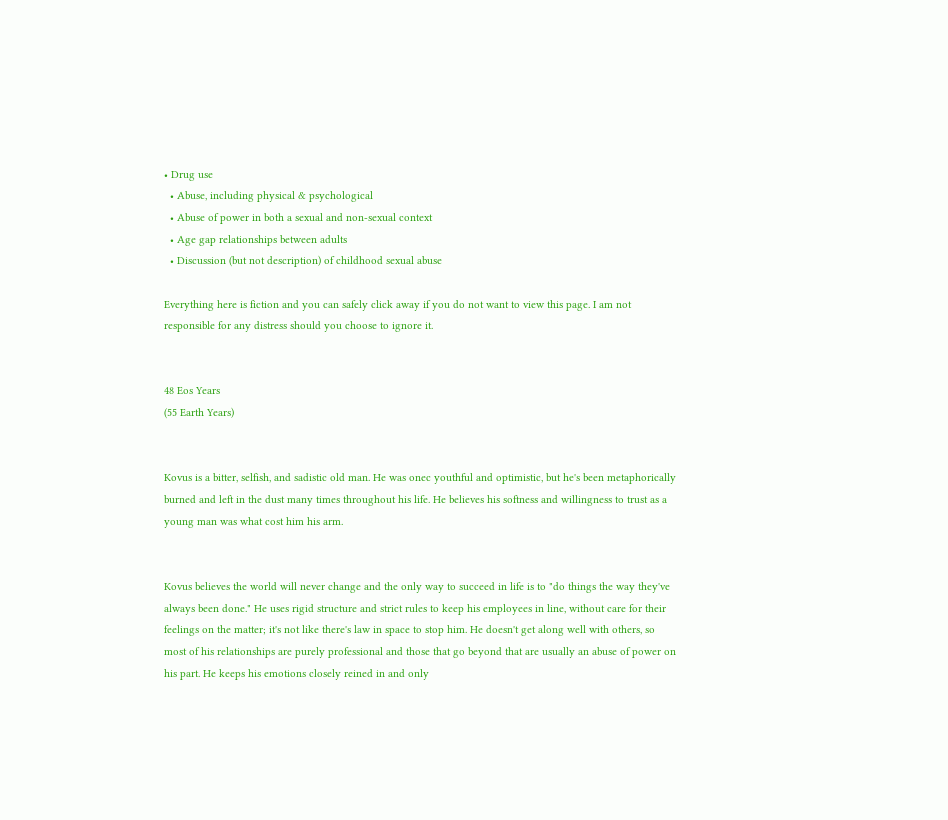• Drug use
  • Abuse, including physical & psychological
  • Abuse of power in both a sexual and non-sexual context
  • Age gap relationships between adults
  • Discussion (but not description) of childhood sexual abuse

Everything here is fiction and you can safely click away if you do not want to view this page. I am not responsible for any distress should you choose to ignore it.


48 Eos Years
(55 Earth Years)


Kovus is a bitter, selfish, and sadistic old man. He was onec youthful and optimistic, but he's been metaphorically burned and left in the dust many times throughout his life. He believes his softness and willingness to trust as a young man was what cost him his arm.


Kovus believes the world will never change and the only way to succeed in life is to "do things the way they've always been done." He uses rigid structure and strict rules to keep his employees in line, without care for their feelings on the matter; it's not like there's law in space to stop him. He doesn't get along well with others, so most of his relationships are purely professional and those that go beyond that are usually an abuse of power on his part. He keeps his emotions closely reined in and only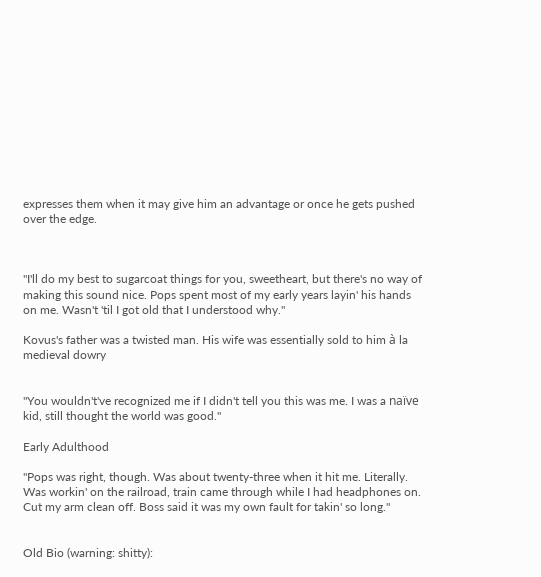expresses them when it may give him an advantage or once he gets pushed over the edge.



"I'll do my best to sugarcoat things for you, sweetheart, but there's no way of making this sound nice. Pops spent most of my early years layin' his hands on me. Wasn't 'til I got old that I understood why."

Kovus's father was a twisted man. His wife was essentially sold to him à la medieval dowry


"You wouldn't've recognized me if I didn't tell you this was me. I was a naïve kid, still thought the world was good."

Early Adulthood

"Pops was right, though. Was about twenty-three when it hit me. Literally. Was workin' on the railroad, train came through while I had headphones on. Cut my arm clean off. Boss said it was my own fault for takin' so long."


Old Bio (warning: shitty):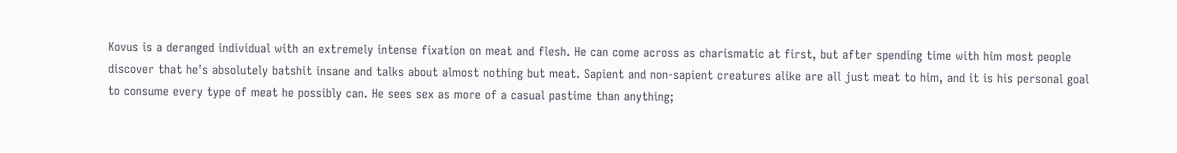Kovus is a deranged individual with an extremely intense fixation on meat and flesh. He can come across as charismatic at first, but after spending time with him most people discover that he's absolutely batshit insane and talks about almost nothing but meat. Sapient and non-sapient creatures alike are all just meat to him, and it is his personal goal to consume every type of meat he possibly can. He sees sex as more of a casual pastime than anything;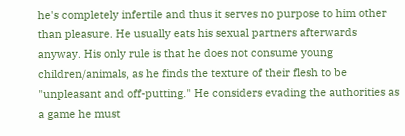he's completely infertile and thus it serves no purpose to him other than pleasure. He usually eats his sexual partners afterwards anyway. His only rule is that he does not consume young children/animals, as he finds the texture of their flesh to be "unpleasant and off-putting." He considers evading the authorities as a game he must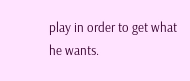play in order to get what he wants.